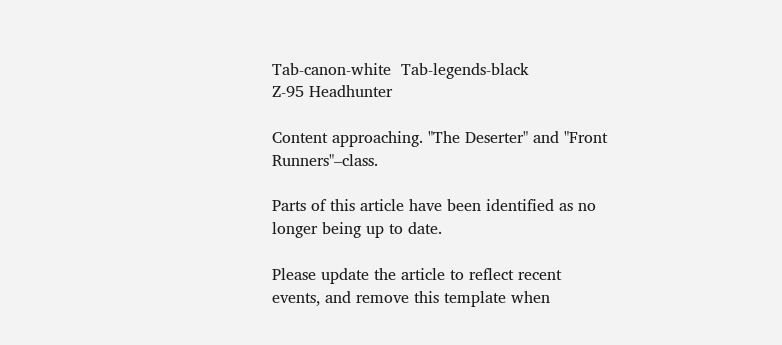Tab-canon-white  Tab-legends-black
Z-95 Headhunter

Content approaching. "The Deserter" and "Front Runners"–class.

Parts of this article have been identified as no longer being up to date.

Please update the article to reflect recent events, and remove this template when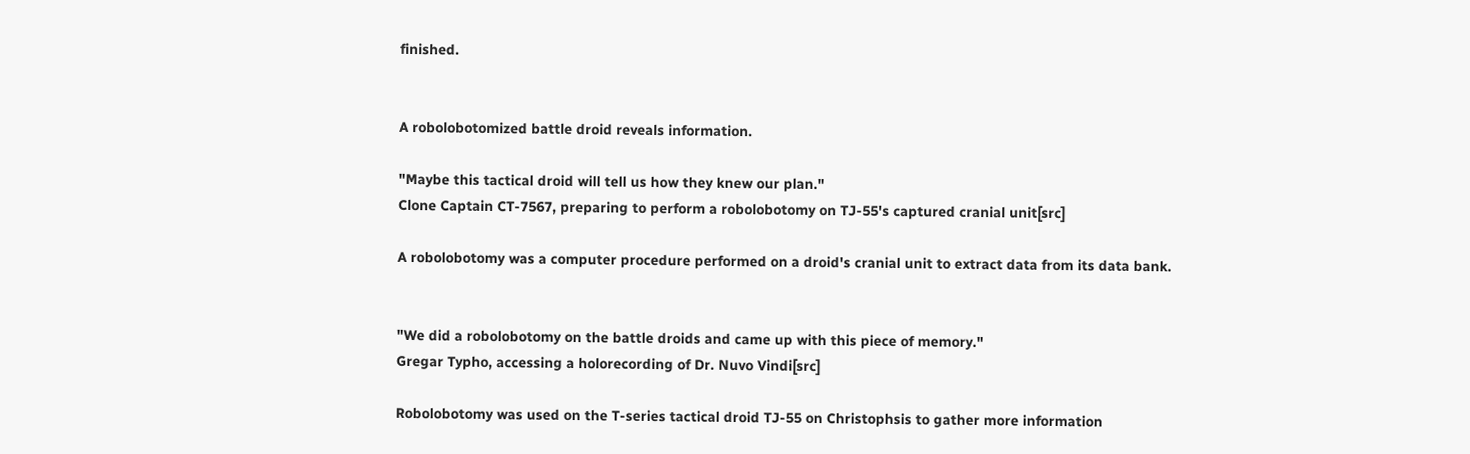finished.


A robolobotomized battle droid reveals information.

"Maybe this tactical droid will tell us how they knew our plan."
Clone Captain CT-7567, preparing to perform a robolobotomy on TJ-55's captured cranial unit[src]

A robolobotomy was a computer procedure performed on a droid's cranial unit to extract data from its data bank.


"We did a robolobotomy on the battle droids and came up with this piece of memory."
Gregar Typho, accessing a holorecording of Dr. Nuvo Vindi[src]

Robolobotomy was used on the T-series tactical droid TJ-55 on Christophsis to gather more information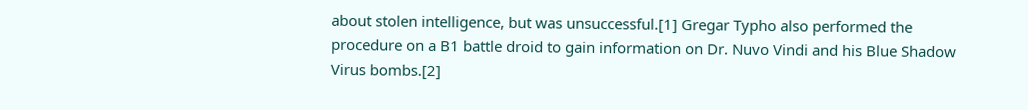about stolen intelligence, but was unsuccessful.[1] Gregar Typho also performed the procedure on a B1 battle droid to gain information on Dr. Nuvo Vindi and his Blue Shadow Virus bombs.[2]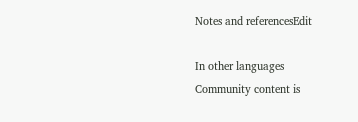Notes and referencesEdit

In other languages
Community content is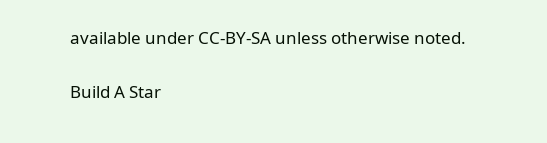available under CC-BY-SA unless otherwise noted.

Build A Star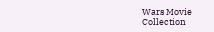Wars Movie Collection